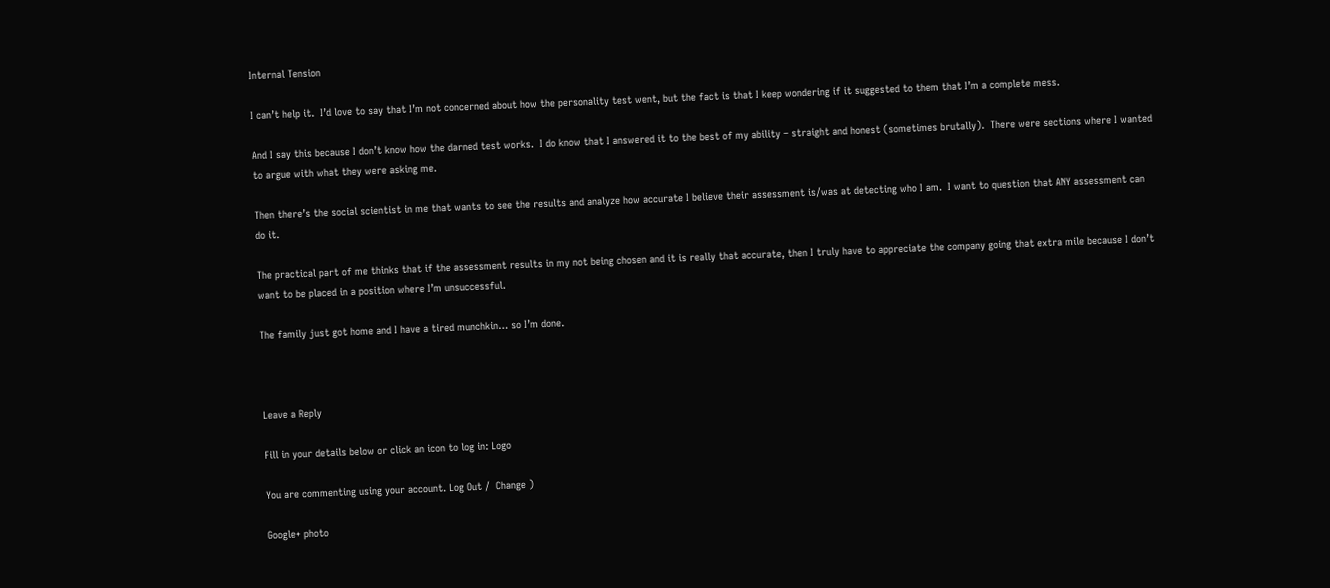Internal Tension

I can’t help it.  I’d love to say that I’m not concerned about how the personality test went, but the fact is that I keep wondering if it suggested to them that I’m a complete mess.

And I say this because I don’t know how the darned test works.  I do know that I answered it to the best of my ability – straight and honest (sometimes brutally).  There were sections where I wanted to argue with what they were asking me.

Then there’s the social scientist in me that wants to see the results and analyze how accurate I believe their assessment is/was at detecting who I am.  I want to question that ANY assessment can do it.

The practical part of me thinks that if the assessment results in my not being chosen and it is really that accurate, then I truly have to appreciate the company going that extra mile because I don’t want to be placed in a position where I’m unsuccessful.

The family just got home and I have a tired munchkin… so I’m done.



Leave a Reply

Fill in your details below or click an icon to log in: Logo

You are commenting using your account. Log Out /  Change )

Google+ photo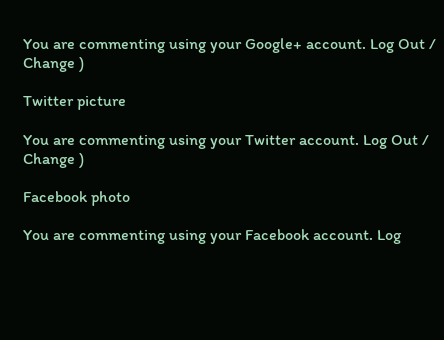You are commenting using your Google+ account. Log Out /  Change )

Twitter picture

You are commenting using your Twitter account. Log Out /  Change )

Facebook photo

You are commenting using your Facebook account. Log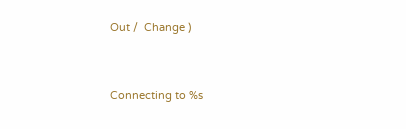Out /  Change )


Connecting to %s